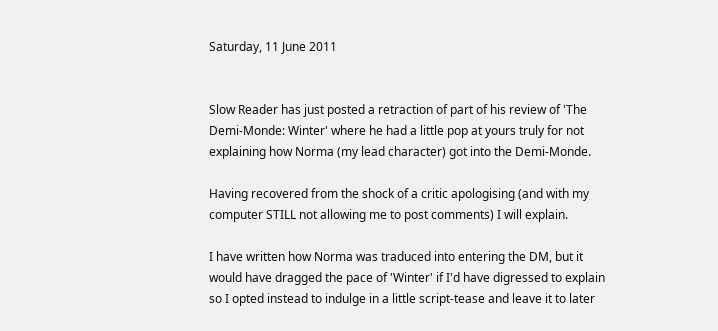Saturday, 11 June 2011


Slow Reader has just posted a retraction of part of his review of 'The Demi-Monde: Winter' where he had a little pop at yours truly for not explaining how Norma (my lead character) got into the Demi-Monde.

Having recovered from the shock of a critic apologising (and with my computer STILL not allowing me to post comments) I will explain.

I have written how Norma was traduced into entering the DM, but it would have dragged the pace of 'Winter' if I'd have digressed to explain so I opted instead to indulge in a little script-tease and leave it to later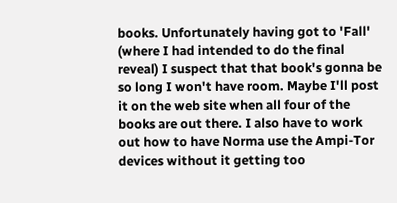books. Unfortunately having got to 'Fall' (where I had intended to do the final reveal) I suspect that that book's gonna be so long I won't have room. Maybe I'll post it on the web site when all four of the books are out there. I also have to work out how to have Norma use the Ampi-Tor devices without it getting too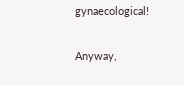gynaecological!

Anyway,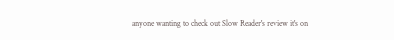anyone wanting to check out Slow Reader's review it's on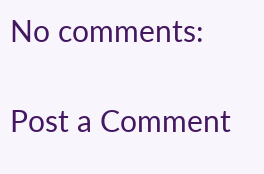No comments:

Post a Comment